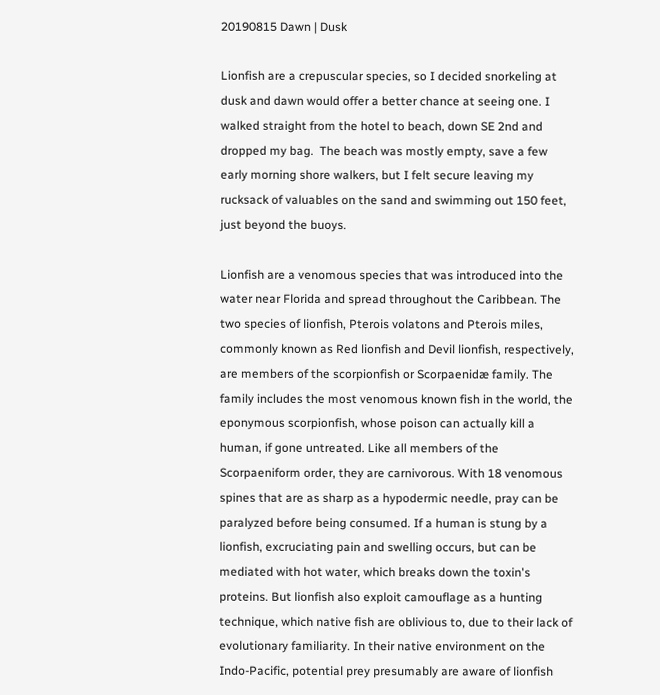20190815 Dawn | Dusk

Lionfish are a crepuscular species, so I decided snorkeling at dusk and dawn would offer a better chance at seeing one. I walked straight from the hotel to beach, down SE 2nd and dropped my bag.  The beach was mostly empty, save a few early morning shore walkers, but I felt secure leaving my rucksack of valuables on the sand and swimming out 150 feet, just beyond the buoys.

Lionfish are a venomous species that was introduced into the water near Florida and spread throughout the Caribbean. The two species of lionfish, Pterois volatons and Pterois miles, commonly known as Red lionfish and Devil lionfish, respectively, are members of the scorpionfish or Scorpaenidæ family. The family includes the most venomous known fish in the world, the eponymous scorpionfish, whose poison can actually kill a human, if gone untreated. Like all members of the Scorpaeniform order, they are carnivorous. With 18 venomous spines that are as sharp as a hypodermic needle, pray can be paralyzed before being consumed. If a human is stung by a lionfish, excruciating pain and swelling occurs, but can be mediated with hot water, which breaks down the toxin's proteins. But lionfish also exploit camouflage as a hunting technique, which native fish are oblivious to, due to their lack of evolutionary familiarity. In their native environment on the Indo-Pacific, potential prey presumably are aware of lionfish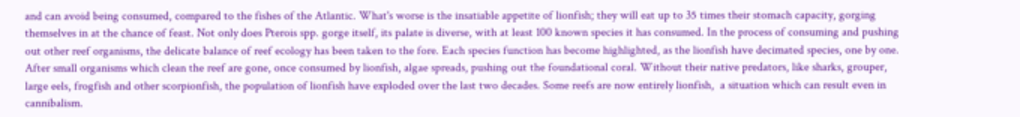and can avoid being consumed, compared to the fishes of the Atlantic. What's worse is the insatiable appetite of lionfish; they will eat up to 35 times their stomach capacity, gorging themselves in at the chance of feast. Not only does Pterois spp. gorge itself, its palate is diverse, with at least 100 known species it has consumed. In the process of consuming and pushing out other reef organisms, the delicate balance of reef ecology has been taken to the fore. Each species function has become highlighted, as the lionfish have decimated species, one by one. After small organisms which clean the reef are gone, once consumed by lionfish, algae spreads, pushing out the foundational coral. Without their native predators, like sharks, grouper, large eels, frogfish and other scorpionfish, the population of lionfish have exploded over the last two decades. Some reefs are now entirely lionfish,  a situation which can result even in cannibalism.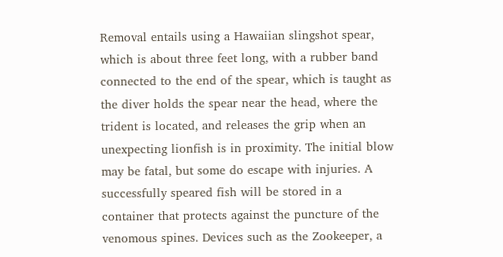Removal entails using a Hawaiian slingshot spear, which is about three feet long, with a rubber band connected to the end of the spear, which is taught as the diver holds the spear near the head, where the trident is located, and releases the grip when an unexpecting lionfish is in proximity. The initial blow may be fatal, but some do escape with injuries. A successfully speared fish will be stored in a container that protects against the puncture of the venomous spines. Devices such as the Zookeeper, a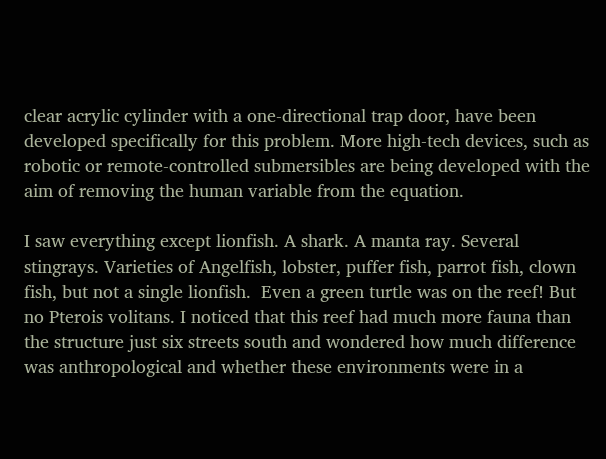clear acrylic cylinder with a one-directional trap door, have been developed specifically for this problem. More high-tech devices, such as robotic or remote-controlled submersibles are being developed with the aim of removing the human variable from the equation.

I saw everything except lionfish. A shark. A manta ray. Several stingrays. Varieties of Angelfish, lobster, puffer fish, parrot fish, clown fish, but not a single lionfish.  Even a green turtle was on the reef! But no Pterois volitans. I noticed that this reef had much more fauna than the structure just six streets south and wondered how much difference was anthropological and whether these environments were in a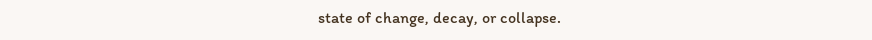state of change, decay, or collapse.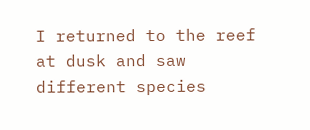I returned to the reef at dusk and saw different species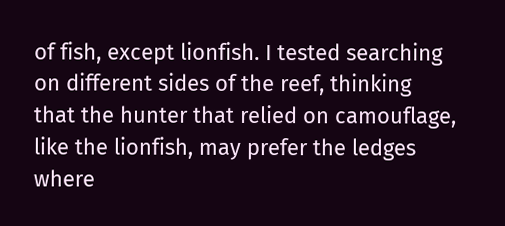of fish, except lionfish. I tested searching on different sides of the reef, thinking that the hunter that relied on camouflage, like the lionfish, may prefer the ledges where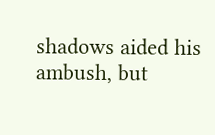shadows aided his ambush, but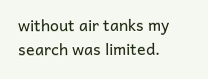without air tanks my search was limited.